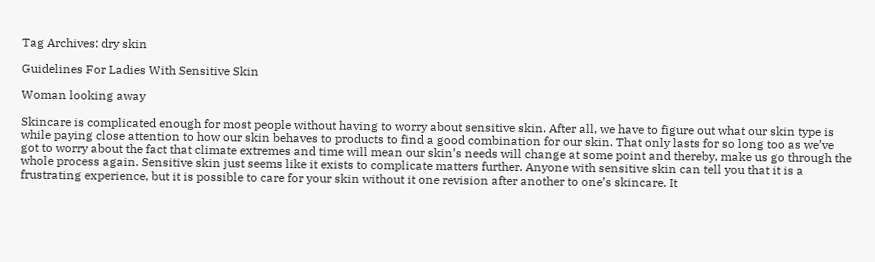Tag Archives: dry skin

Guidelines For Ladies With Sensitive Skin

Woman looking away

Skincare is complicated enough for most people without having to worry about sensitive skin. After all, we have to figure out what our skin type is while paying close attention to how our skin behaves to products to find a good combination for our skin. That only lasts for so long too as we’ve got to worry about the fact that climate extremes and time will mean our skin’s needs will change at some point and thereby, make us go through the whole process again. Sensitive skin just seems like it exists to complicate matters further. Anyone with sensitive skin can tell you that it is a frustrating experience, but it is possible to care for your skin without it one revision after another to one’s skincare. It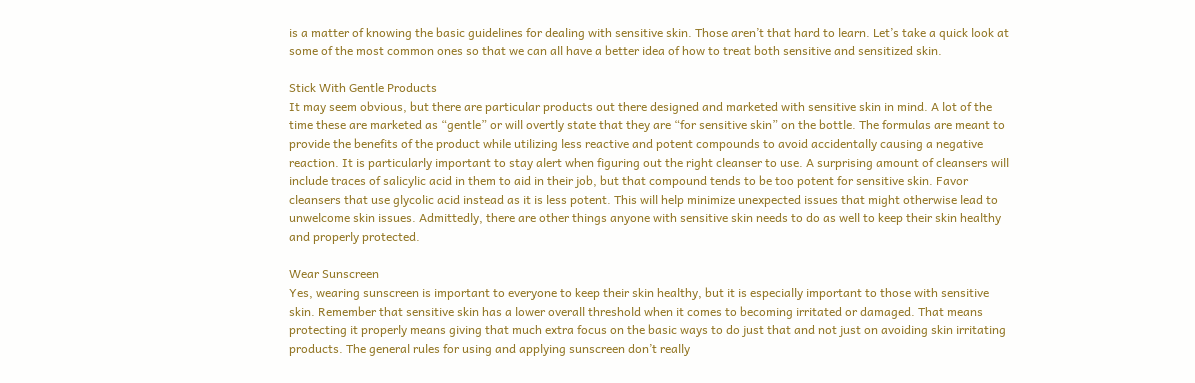is a matter of knowing the basic guidelines for dealing with sensitive skin. Those aren’t that hard to learn. Let’s take a quick look at some of the most common ones so that we can all have a better idea of how to treat both sensitive and sensitized skin.

Stick With Gentle Products
It may seem obvious, but there are particular products out there designed and marketed with sensitive skin in mind. A lot of the time these are marketed as “gentle” or will overtly state that they are “for sensitive skin” on the bottle. The formulas are meant to provide the benefits of the product while utilizing less reactive and potent compounds to avoid accidentally causing a negative reaction. It is particularly important to stay alert when figuring out the right cleanser to use. A surprising amount of cleansers will include traces of salicylic acid in them to aid in their job, but that compound tends to be too potent for sensitive skin. Favor cleansers that use glycolic acid instead as it is less potent. This will help minimize unexpected issues that might otherwise lead to unwelcome skin issues. Admittedly, there are other things anyone with sensitive skin needs to do as well to keep their skin healthy and properly protected.

Wear Sunscreen
Yes, wearing sunscreen is important to everyone to keep their skin healthy, but it is especially important to those with sensitive skin. Remember that sensitive skin has a lower overall threshold when it comes to becoming irritated or damaged. That means protecting it properly means giving that much extra focus on the basic ways to do just that and not just on avoiding skin irritating products. The general rules for using and applying sunscreen don’t really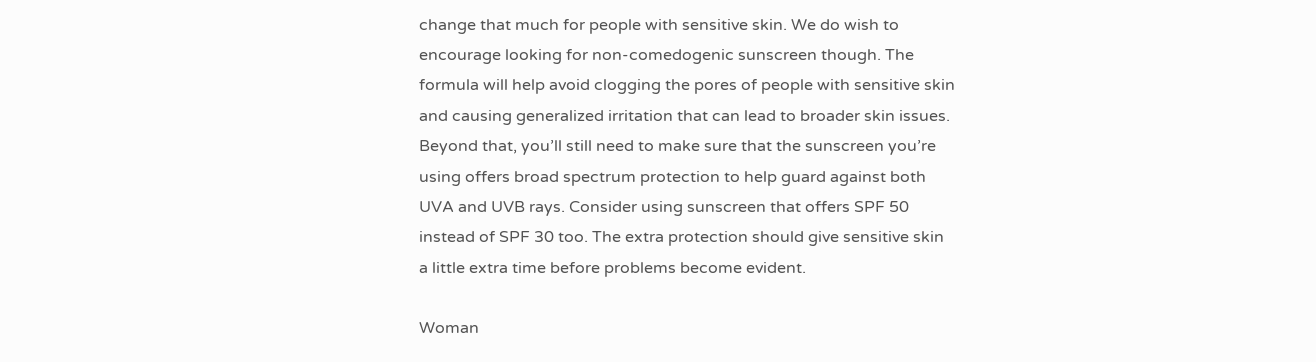change that much for people with sensitive skin. We do wish to encourage looking for non-comedogenic sunscreen though. The formula will help avoid clogging the pores of people with sensitive skin and causing generalized irritation that can lead to broader skin issues. Beyond that, you’ll still need to make sure that the sunscreen you’re using offers broad spectrum protection to help guard against both UVA and UVB rays. Consider using sunscreen that offers SPF 50 instead of SPF 30 too. The extra protection should give sensitive skin a little extra time before problems become evident.

Woman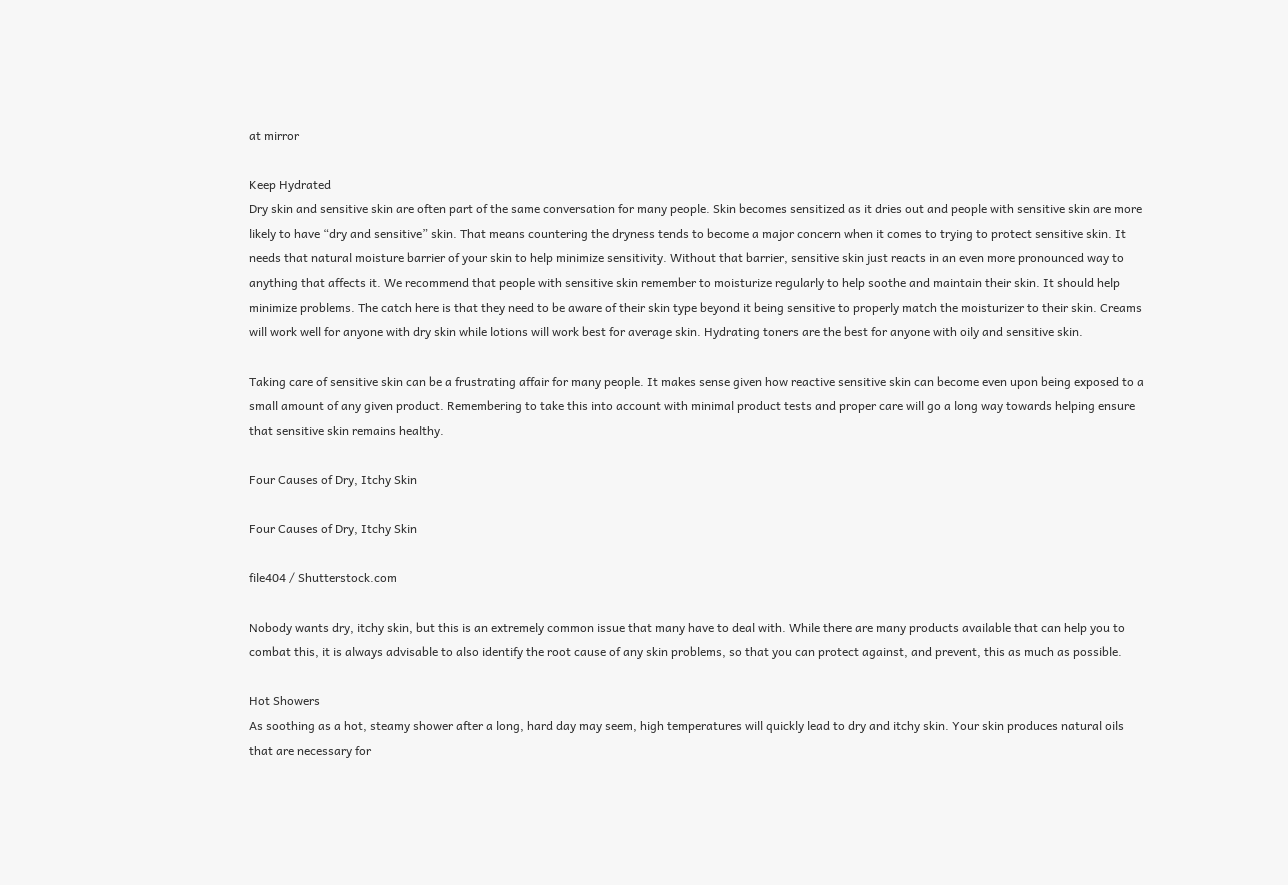at mirror

Keep Hydrated
Dry skin and sensitive skin are often part of the same conversation for many people. Skin becomes sensitized as it dries out and people with sensitive skin are more likely to have “dry and sensitive” skin. That means countering the dryness tends to become a major concern when it comes to trying to protect sensitive skin. It needs that natural moisture barrier of your skin to help minimize sensitivity. Without that barrier, sensitive skin just reacts in an even more pronounced way to anything that affects it. We recommend that people with sensitive skin remember to moisturize regularly to help soothe and maintain their skin. It should help minimize problems. The catch here is that they need to be aware of their skin type beyond it being sensitive to properly match the moisturizer to their skin. Creams will work well for anyone with dry skin while lotions will work best for average skin. Hydrating toners are the best for anyone with oily and sensitive skin.

Taking care of sensitive skin can be a frustrating affair for many people. It makes sense given how reactive sensitive skin can become even upon being exposed to a small amount of any given product. Remembering to take this into account with minimal product tests and proper care will go a long way towards helping ensure that sensitive skin remains healthy.

Four Causes of Dry, Itchy Skin

Four Causes of Dry, Itchy Skin

file404 / Shutterstock.com

Nobody wants dry, itchy skin, but this is an extremely common issue that many have to deal with. While there are many products available that can help you to combat this, it is always advisable to also identify the root cause of any skin problems, so that you can protect against, and prevent, this as much as possible.

Hot Showers
As soothing as a hot, steamy shower after a long, hard day may seem, high temperatures will quickly lead to dry and itchy skin. Your skin produces natural oils that are necessary for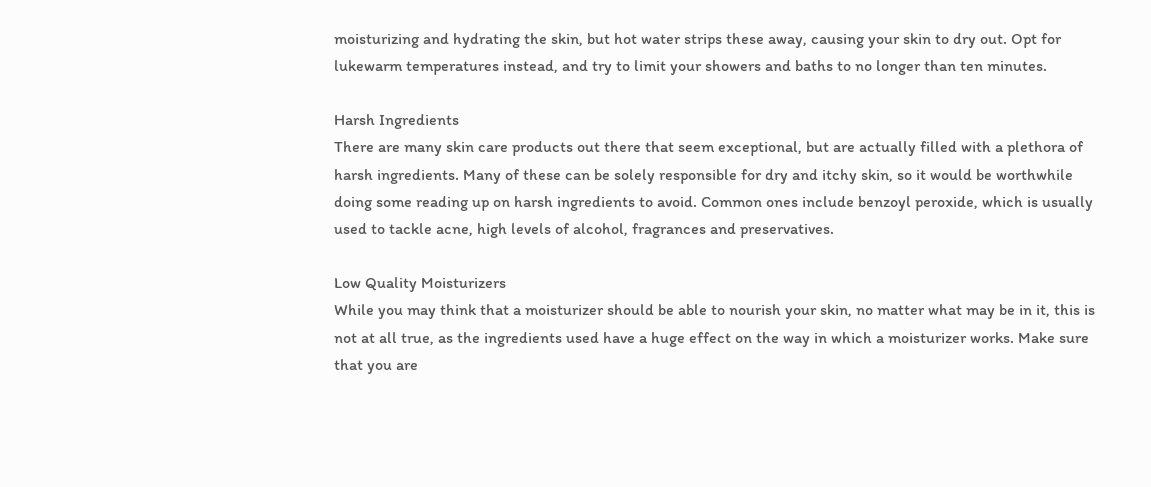moisturizing and hydrating the skin, but hot water strips these away, causing your skin to dry out. Opt for lukewarm temperatures instead, and try to limit your showers and baths to no longer than ten minutes.

Harsh Ingredients
There are many skin care products out there that seem exceptional, but are actually filled with a plethora of harsh ingredients. Many of these can be solely responsible for dry and itchy skin, so it would be worthwhile doing some reading up on harsh ingredients to avoid. Common ones include benzoyl peroxide, which is usually used to tackle acne, high levels of alcohol, fragrances and preservatives.

Low Quality Moisturizers
While you may think that a moisturizer should be able to nourish your skin, no matter what may be in it, this is not at all true, as the ingredients used have a huge effect on the way in which a moisturizer works. Make sure that you are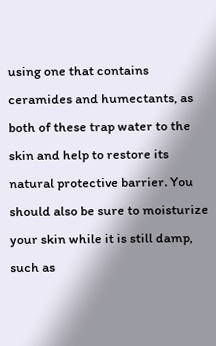using one that contains ceramides and humectants, as both of these trap water to the skin and help to restore its natural protective barrier. You should also be sure to moisturize your skin while it is still damp, such as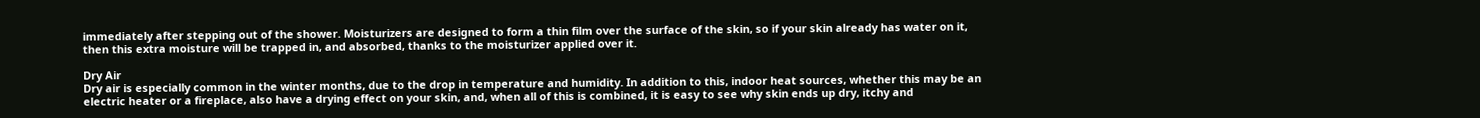immediately after stepping out of the shower. Moisturizers are designed to form a thin film over the surface of the skin, so if your skin already has water on it, then this extra moisture will be trapped in, and absorbed, thanks to the moisturizer applied over it.

Dry Air
Dry air is especially common in the winter months, due to the drop in temperature and humidity. In addition to this, indoor heat sources, whether this may be an electric heater or a fireplace, also have a drying effect on your skin, and, when all of this is combined, it is easy to see why skin ends up dry, itchy and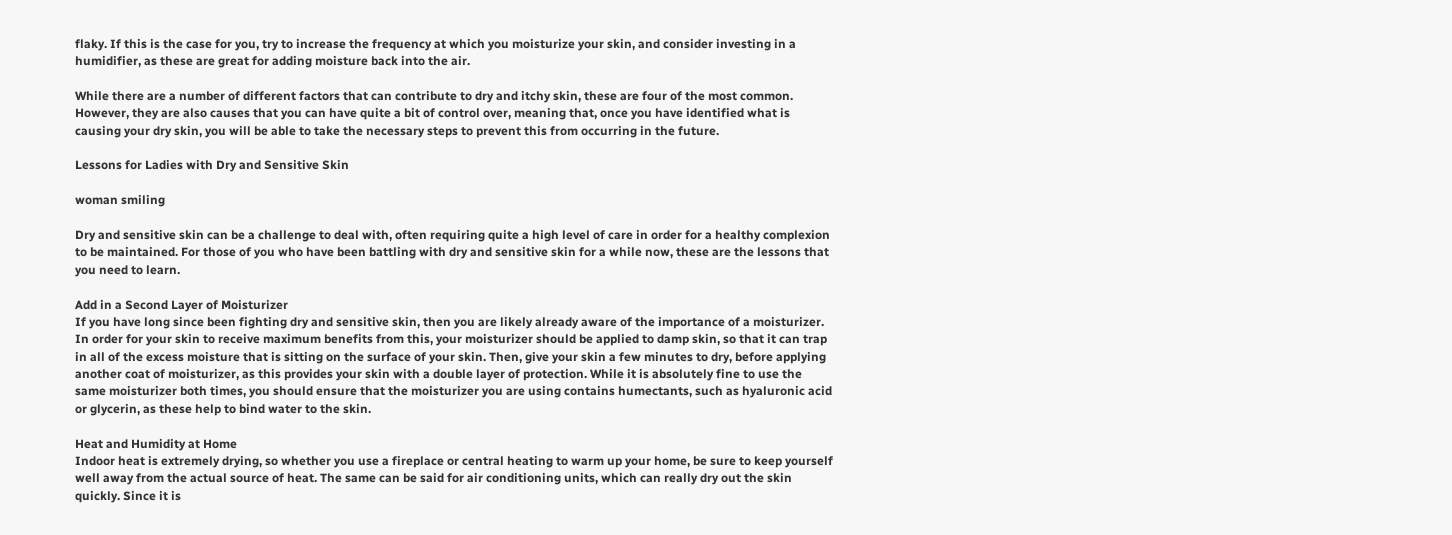flaky. If this is the case for you, try to increase the frequency at which you moisturize your skin, and consider investing in a humidifier, as these are great for adding moisture back into the air.

While there are a number of different factors that can contribute to dry and itchy skin, these are four of the most common. However, they are also causes that you can have quite a bit of control over, meaning that, once you have identified what is causing your dry skin, you will be able to take the necessary steps to prevent this from occurring in the future.

Lessons for Ladies with Dry and Sensitive Skin

woman smiling

Dry and sensitive skin can be a challenge to deal with, often requiring quite a high level of care in order for a healthy complexion to be maintained. For those of you who have been battling with dry and sensitive skin for a while now, these are the lessons that you need to learn.

Add in a Second Layer of Moisturizer
If you have long since been fighting dry and sensitive skin, then you are likely already aware of the importance of a moisturizer. In order for your skin to receive maximum benefits from this, your moisturizer should be applied to damp skin, so that it can trap in all of the excess moisture that is sitting on the surface of your skin. Then, give your skin a few minutes to dry, before applying another coat of moisturizer, as this provides your skin with a double layer of protection. While it is absolutely fine to use the same moisturizer both times, you should ensure that the moisturizer you are using contains humectants, such as hyaluronic acid or glycerin, as these help to bind water to the skin.

Heat and Humidity at Home
Indoor heat is extremely drying, so whether you use a fireplace or central heating to warm up your home, be sure to keep yourself well away from the actual source of heat. The same can be said for air conditioning units, which can really dry out the skin quickly. Since it is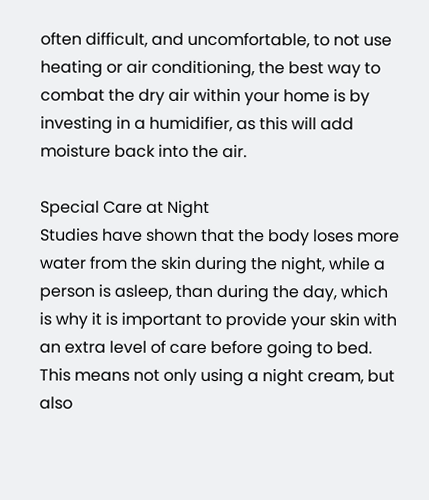often difficult, and uncomfortable, to not use heating or air conditioning, the best way to combat the dry air within your home is by investing in a humidifier, as this will add moisture back into the air.

Special Care at Night
Studies have shown that the body loses more water from the skin during the night, while a person is asleep, than during the day, which is why it is important to provide your skin with an extra level of care before going to bed. This means not only using a night cream, but also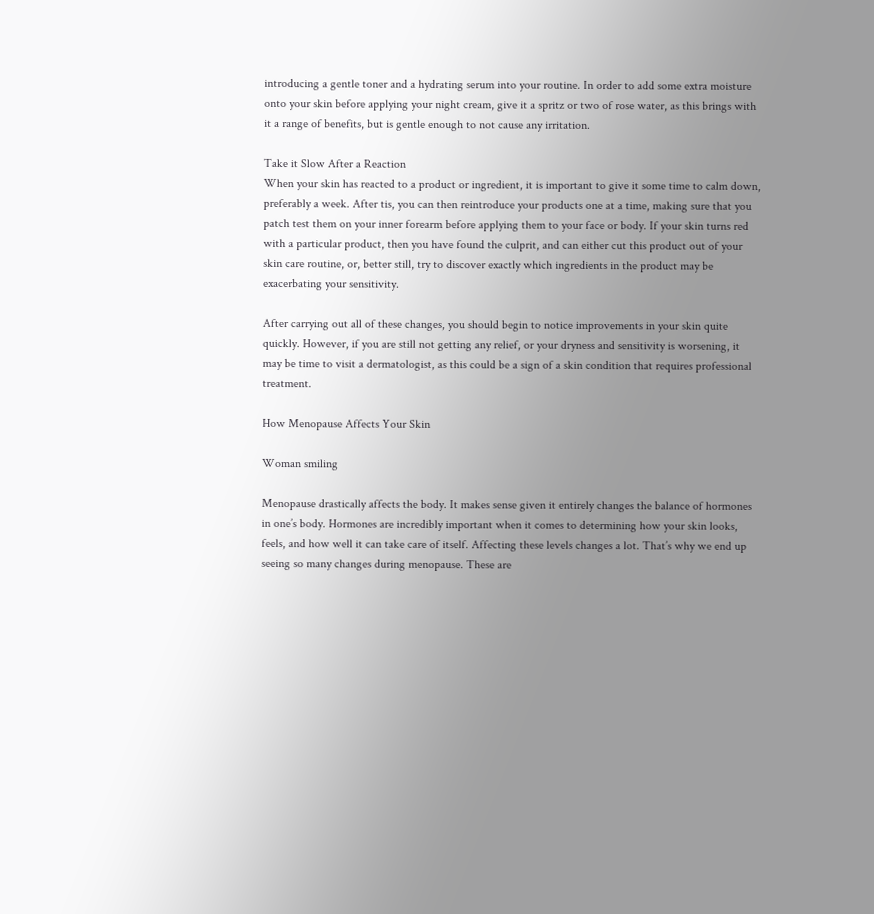introducing a gentle toner and a hydrating serum into your routine. In order to add some extra moisture onto your skin before applying your night cream, give it a spritz or two of rose water, as this brings with it a range of benefits, but is gentle enough to not cause any irritation.

Take it Slow After a Reaction
When your skin has reacted to a product or ingredient, it is important to give it some time to calm down, preferably a week. After tis, you can then reintroduce your products one at a time, making sure that you patch test them on your inner forearm before applying them to your face or body. If your skin turns red with a particular product, then you have found the culprit, and can either cut this product out of your skin care routine, or, better still, try to discover exactly which ingredients in the product may be exacerbating your sensitivity.

After carrying out all of these changes, you should begin to notice improvements in your skin quite quickly. However, if you are still not getting any relief, or your dryness and sensitivity is worsening, it may be time to visit a dermatologist, as this could be a sign of a skin condition that requires professional treatment.

How Menopause Affects Your Skin

Woman smiling

Menopause drastically affects the body. It makes sense given it entirely changes the balance of hormones in one’s body. Hormones are incredibly important when it comes to determining how your skin looks, feels, and how well it can take care of itself. Affecting these levels changes a lot. That’s why we end up seeing so many changes during menopause. These are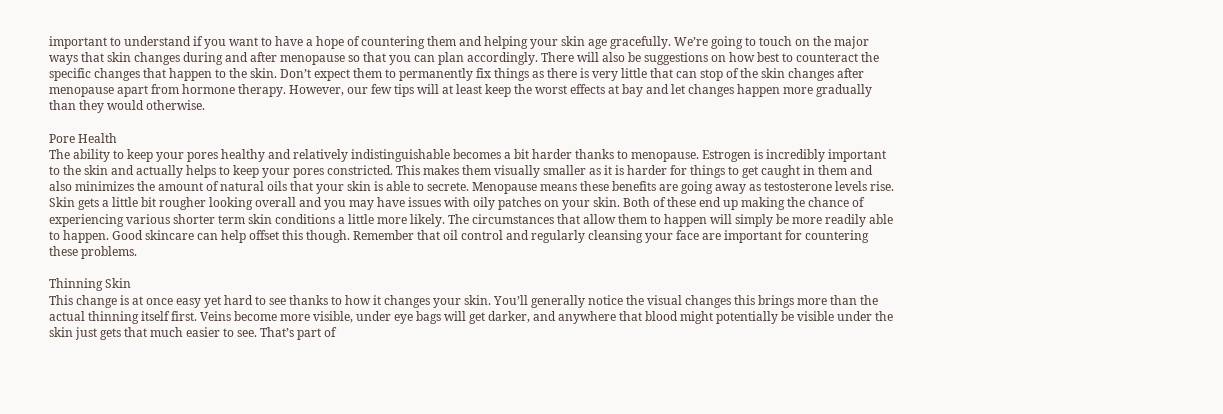important to understand if you want to have a hope of countering them and helping your skin age gracefully. We’re going to touch on the major ways that skin changes during and after menopause so that you can plan accordingly. There will also be suggestions on how best to counteract the specific changes that happen to the skin. Don’t expect them to permanently fix things as there is very little that can stop of the skin changes after menopause apart from hormone therapy. However, our few tips will at least keep the worst effects at bay and let changes happen more gradually than they would otherwise.

Pore Health
The ability to keep your pores healthy and relatively indistinguishable becomes a bit harder thanks to menopause. Estrogen is incredibly important to the skin and actually helps to keep your pores constricted. This makes them visually smaller as it is harder for things to get caught in them and also minimizes the amount of natural oils that your skin is able to secrete. Menopause means these benefits are going away as testosterone levels rise. Skin gets a little bit rougher looking overall and you may have issues with oily patches on your skin. Both of these end up making the chance of experiencing various shorter term skin conditions a little more likely. The circumstances that allow them to happen will simply be more readily able to happen. Good skincare can help offset this though. Remember that oil control and regularly cleansing your face are important for countering these problems.

Thinning Skin
This change is at once easy yet hard to see thanks to how it changes your skin. You’ll generally notice the visual changes this brings more than the actual thinning itself first. Veins become more visible, under eye bags will get darker, and anywhere that blood might potentially be visible under the skin just gets that much easier to see. That’s part of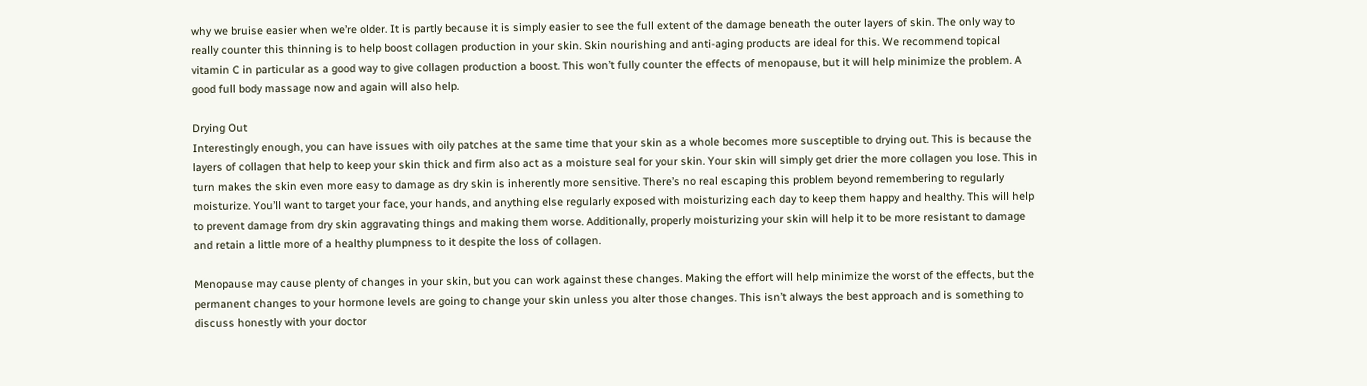why we bruise easier when we’re older. It is partly because it is simply easier to see the full extent of the damage beneath the outer layers of skin. The only way to really counter this thinning is to help boost collagen production in your skin. Skin nourishing and anti-aging products are ideal for this. We recommend topical vitamin C in particular as a good way to give collagen production a boost. This won’t fully counter the effects of menopause, but it will help minimize the problem. A good full body massage now and again will also help.

Drying Out
Interestingly enough, you can have issues with oily patches at the same time that your skin as a whole becomes more susceptible to drying out. This is because the layers of collagen that help to keep your skin thick and firm also act as a moisture seal for your skin. Your skin will simply get drier the more collagen you lose. This in turn makes the skin even more easy to damage as dry skin is inherently more sensitive. There’s no real escaping this problem beyond remembering to regularly moisturize. You’ll want to target your face, your hands, and anything else regularly exposed with moisturizing each day to keep them happy and healthy. This will help to prevent damage from dry skin aggravating things and making them worse. Additionally, properly moisturizing your skin will help it to be more resistant to damage and retain a little more of a healthy plumpness to it despite the loss of collagen.

Menopause may cause plenty of changes in your skin, but you can work against these changes. Making the effort will help minimize the worst of the effects, but the permanent changes to your hormone levels are going to change your skin unless you alter those changes. This isn’t always the best approach and is something to discuss honestly with your doctor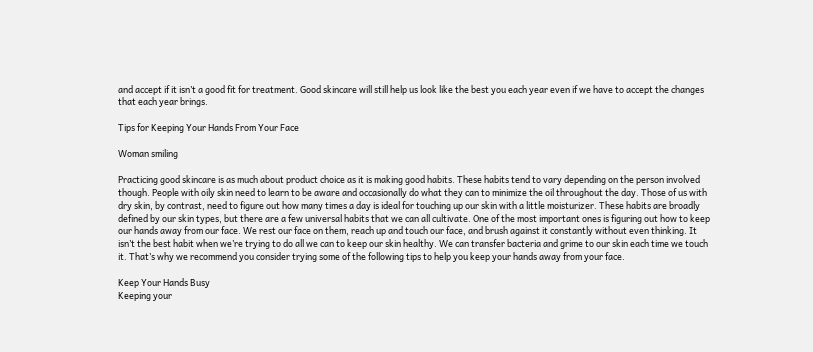and accept if it isn’t a good fit for treatment. Good skincare will still help us look like the best you each year even if we have to accept the changes that each year brings.

Tips for Keeping Your Hands From Your Face

Woman smiling

Practicing good skincare is as much about product choice as it is making good habits. These habits tend to vary depending on the person involved though. People with oily skin need to learn to be aware and occasionally do what they can to minimize the oil throughout the day. Those of us with dry skin, by contrast, need to figure out how many times a day is ideal for touching up our skin with a little moisturizer. These habits are broadly defined by our skin types, but there are a few universal habits that we can all cultivate. One of the most important ones is figuring out how to keep our hands away from our face. We rest our face on them, reach up and touch our face, and brush against it constantly without even thinking. It isn’t the best habit when we’re trying to do all we can to keep our skin healthy. We can transfer bacteria and grime to our skin each time we touch it. That’s why we recommend you consider trying some of the following tips to help you keep your hands away from your face.

Keep Your Hands Busy
Keeping your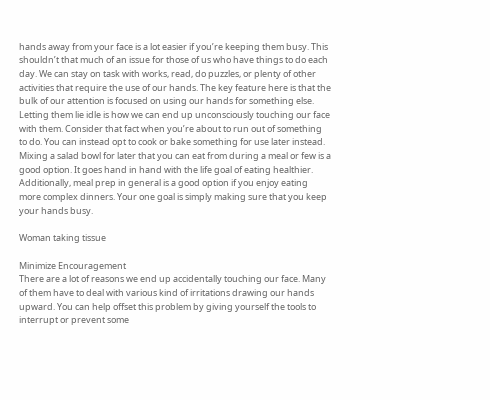hands away from your face is a lot easier if you’re keeping them busy. This shouldn’t that much of an issue for those of us who have things to do each day. We can stay on task with works, read, do puzzles, or plenty of other activities that require the use of our hands. The key feature here is that the bulk of our attention is focused on using our hands for something else. Letting them lie idle is how we can end up unconsciously touching our face with them. Consider that fact when you’re about to run out of something to do. You can instead opt to cook or bake something for use later instead. Mixing a salad bowl for later that you can eat from during a meal or few is a good option. It goes hand in hand with the life goal of eating healthier. Additionally, meal prep in general is a good option if you enjoy eating more complex dinners. Your one goal is simply making sure that you keep your hands busy.

Woman taking tissue

Minimize Encouragement
There are a lot of reasons we end up accidentally touching our face. Many of them have to deal with various kind of irritations drawing our hands upward. You can help offset this problem by giving yourself the tools to interrupt or prevent some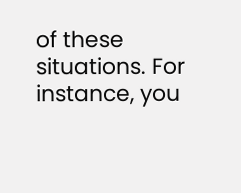of these situations. For instance, you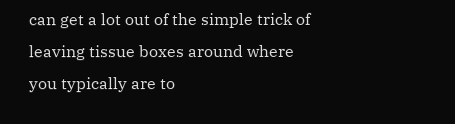can get a lot out of the simple trick of leaving tissue boxes around where you typically are to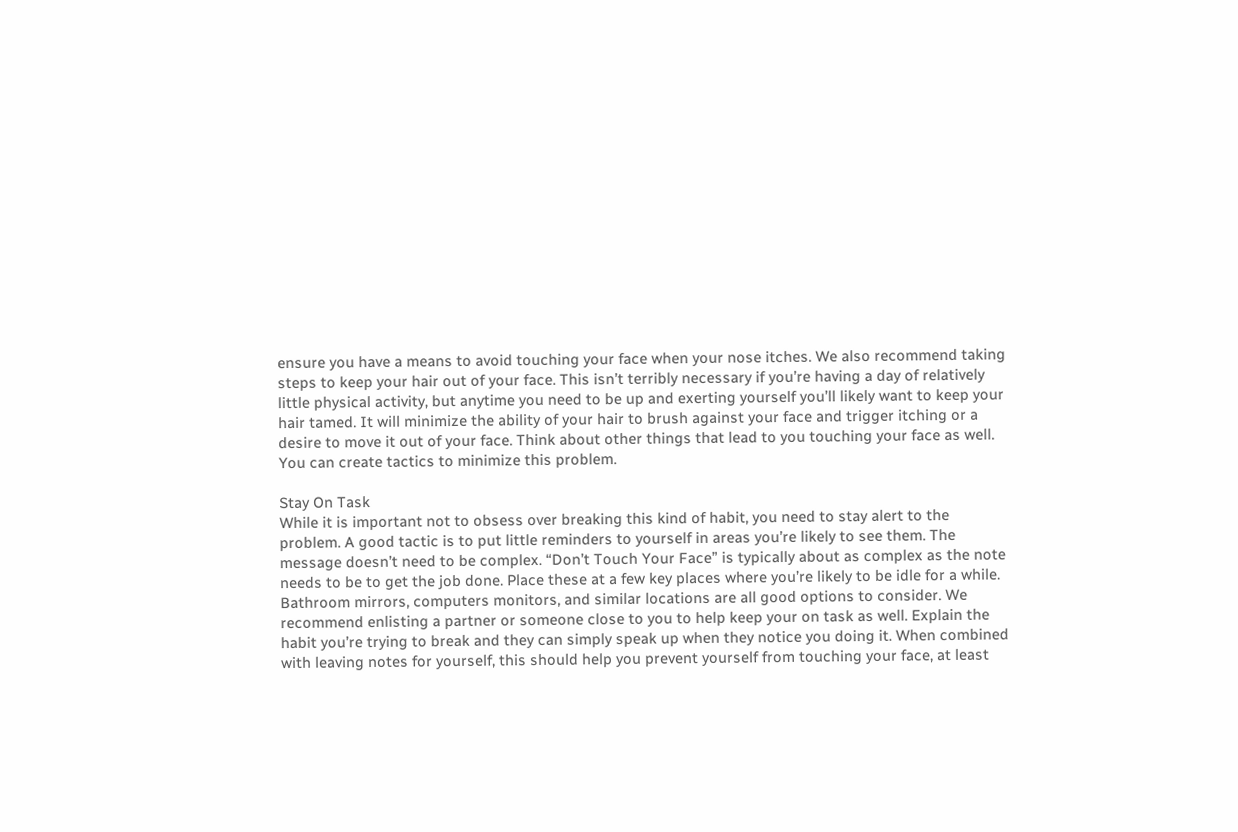ensure you have a means to avoid touching your face when your nose itches. We also recommend taking steps to keep your hair out of your face. This isn’t terribly necessary if you’re having a day of relatively little physical activity, but anytime you need to be up and exerting yourself you’ll likely want to keep your hair tamed. It will minimize the ability of your hair to brush against your face and trigger itching or a desire to move it out of your face. Think about other things that lead to you touching your face as well. You can create tactics to minimize this problem.

Stay On Task
While it is important not to obsess over breaking this kind of habit, you need to stay alert to the problem. A good tactic is to put little reminders to yourself in areas you’re likely to see them. The message doesn’t need to be complex. “Don’t Touch Your Face” is typically about as complex as the note needs to be to get the job done. Place these at a few key places where you’re likely to be idle for a while. Bathroom mirrors, computers monitors, and similar locations are all good options to consider. We recommend enlisting a partner or someone close to you to help keep your on task as well. Explain the habit you’re trying to break and they can simply speak up when they notice you doing it. When combined with leaving notes for yourself, this should help you prevent yourself from touching your face, at least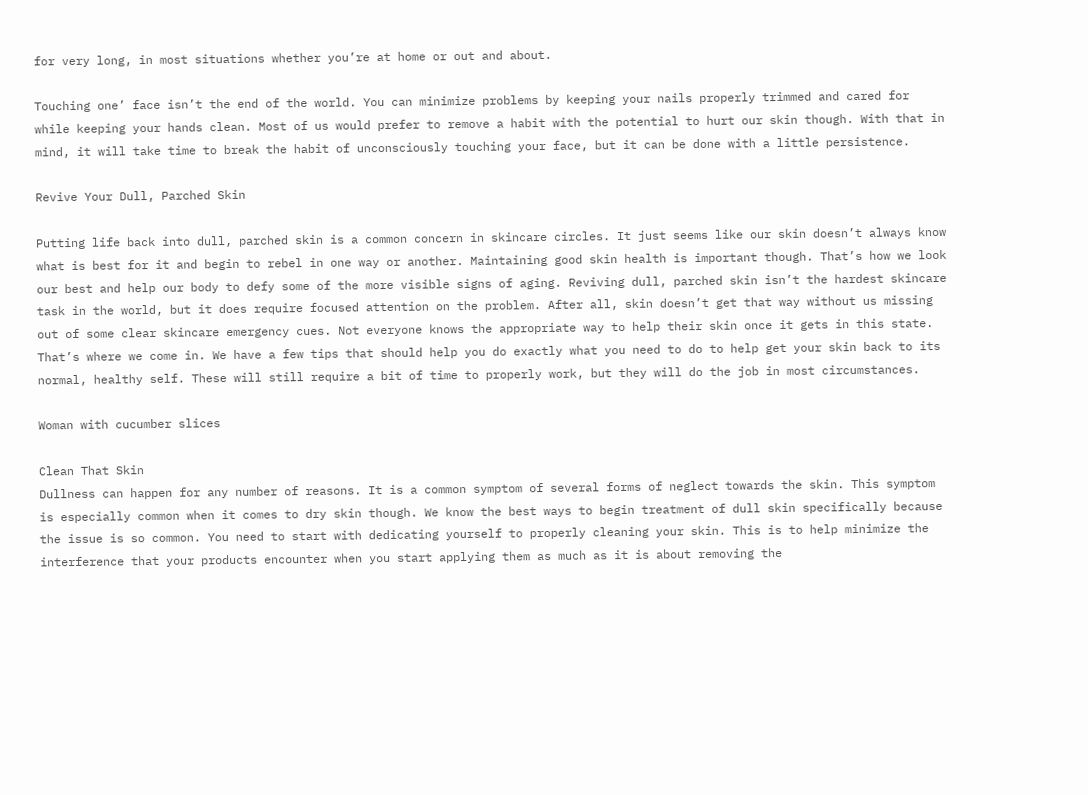for very long, in most situations whether you’re at home or out and about.

Touching one’ face isn’t the end of the world. You can minimize problems by keeping your nails properly trimmed and cared for while keeping your hands clean. Most of us would prefer to remove a habit with the potential to hurt our skin though. With that in mind, it will take time to break the habit of unconsciously touching your face, but it can be done with a little persistence.

Revive Your Dull, Parched Skin

Putting life back into dull, parched skin is a common concern in skincare circles. It just seems like our skin doesn’t always know what is best for it and begin to rebel in one way or another. Maintaining good skin health is important though. That’s how we look our best and help our body to defy some of the more visible signs of aging. Reviving dull, parched skin isn’t the hardest skincare task in the world, but it does require focused attention on the problem. After all, skin doesn’t get that way without us missing out of some clear skincare emergency cues. Not everyone knows the appropriate way to help their skin once it gets in this state. That’s where we come in. We have a few tips that should help you do exactly what you need to do to help get your skin back to its normal, healthy self. These will still require a bit of time to properly work, but they will do the job in most circumstances.

Woman with cucumber slices

Clean That Skin
Dullness can happen for any number of reasons. It is a common symptom of several forms of neglect towards the skin. This symptom is especially common when it comes to dry skin though. We know the best ways to begin treatment of dull skin specifically because the issue is so common. You need to start with dedicating yourself to properly cleaning your skin. This is to help minimize the interference that your products encounter when you start applying them as much as it is about removing the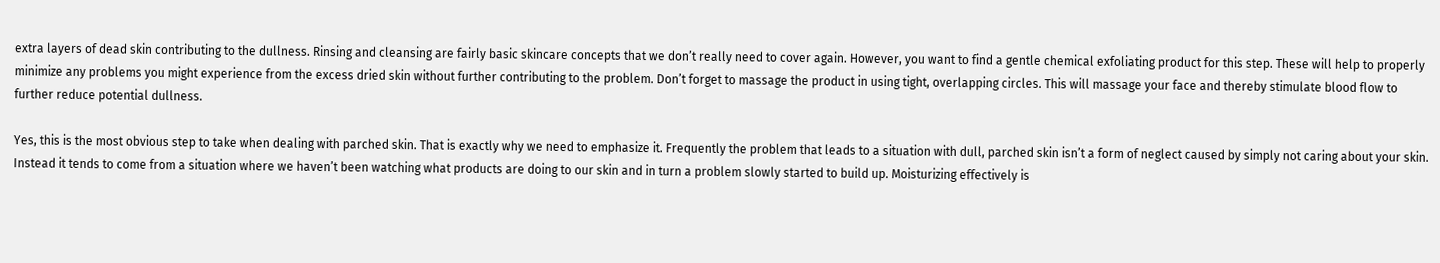extra layers of dead skin contributing to the dullness. Rinsing and cleansing are fairly basic skincare concepts that we don’t really need to cover again. However, you want to find a gentle chemical exfoliating product for this step. These will help to properly minimize any problems you might experience from the excess dried skin without further contributing to the problem. Don’t forget to massage the product in using tight, overlapping circles. This will massage your face and thereby stimulate blood flow to further reduce potential dullness.

Yes, this is the most obvious step to take when dealing with parched skin. That is exactly why we need to emphasize it. Frequently the problem that leads to a situation with dull, parched skin isn’t a form of neglect caused by simply not caring about your skin. Instead it tends to come from a situation where we haven’t been watching what products are doing to our skin and in turn a problem slowly started to build up. Moisturizing effectively is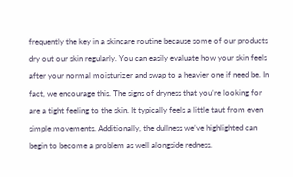frequently the key in a skincare routine because some of our products dry out our skin regularly. You can easily evaluate how your skin feels after your normal moisturizer and swap to a heavier one if need be. In fact, we encourage this. The signs of dryness that you’re looking for are a tight feeling to the skin. It typically feels a little taut from even simple movements. Additionally, the dullness we’ve highlighted can begin to become a problem as well alongside redness.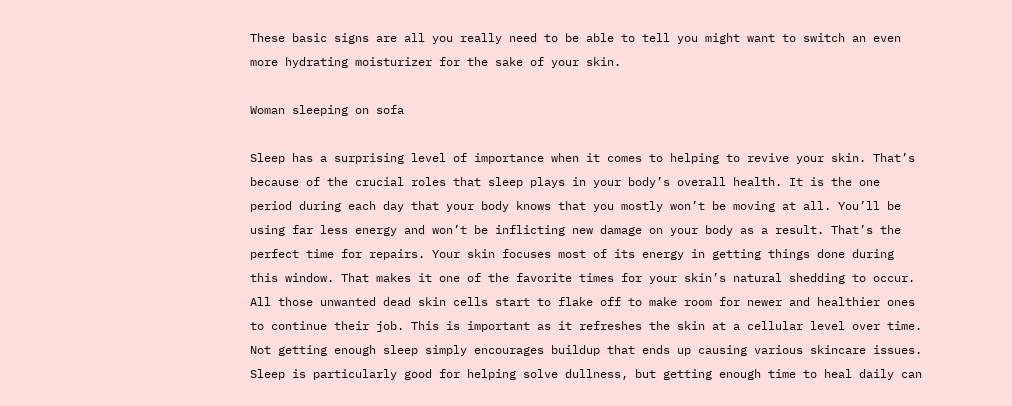These basic signs are all you really need to be able to tell you might want to switch an even more hydrating moisturizer for the sake of your skin.

Woman sleeping on sofa

Sleep has a surprising level of importance when it comes to helping to revive your skin. That’s because of the crucial roles that sleep plays in your body’s overall health. It is the one period during each day that your body knows that you mostly won’t be moving at all. You’ll be using far less energy and won’t be inflicting new damage on your body as a result. That’s the perfect time for repairs. Your skin focuses most of its energy in getting things done during this window. That makes it one of the favorite times for your skin’s natural shedding to occur. All those unwanted dead skin cells start to flake off to make room for newer and healthier ones to continue their job. This is important as it refreshes the skin at a cellular level over time. Not getting enough sleep simply encourages buildup that ends up causing various skincare issues. Sleep is particularly good for helping solve dullness, but getting enough time to heal daily can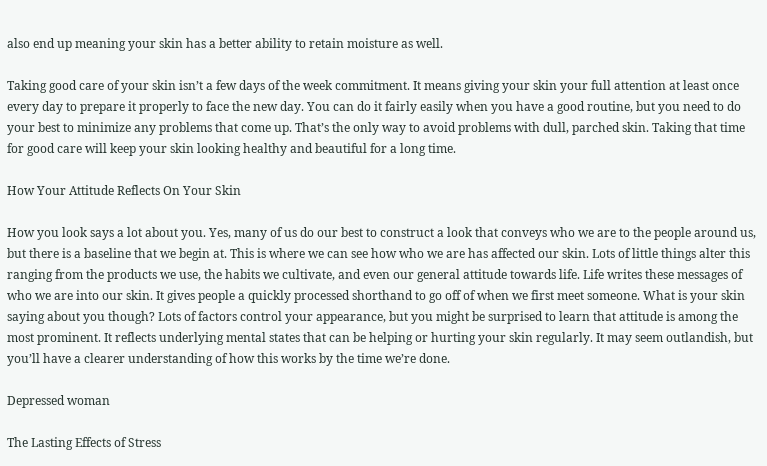also end up meaning your skin has a better ability to retain moisture as well.

Taking good care of your skin isn’t a few days of the week commitment. It means giving your skin your full attention at least once every day to prepare it properly to face the new day. You can do it fairly easily when you have a good routine, but you need to do your best to minimize any problems that come up. That’s the only way to avoid problems with dull, parched skin. Taking that time for good care will keep your skin looking healthy and beautiful for a long time.

How Your Attitude Reflects On Your Skin

How you look says a lot about you. Yes, many of us do our best to construct a look that conveys who we are to the people around us, but there is a baseline that we begin at. This is where we can see how who we are has affected our skin. Lots of little things alter this ranging from the products we use, the habits we cultivate, and even our general attitude towards life. Life writes these messages of who we are into our skin. It gives people a quickly processed shorthand to go off of when we first meet someone. What is your skin saying about you though? Lots of factors control your appearance, but you might be surprised to learn that attitude is among the most prominent. It reflects underlying mental states that can be helping or hurting your skin regularly. It may seem outlandish, but you’ll have a clearer understanding of how this works by the time we’re done.

Depressed woman

The Lasting Effects of Stress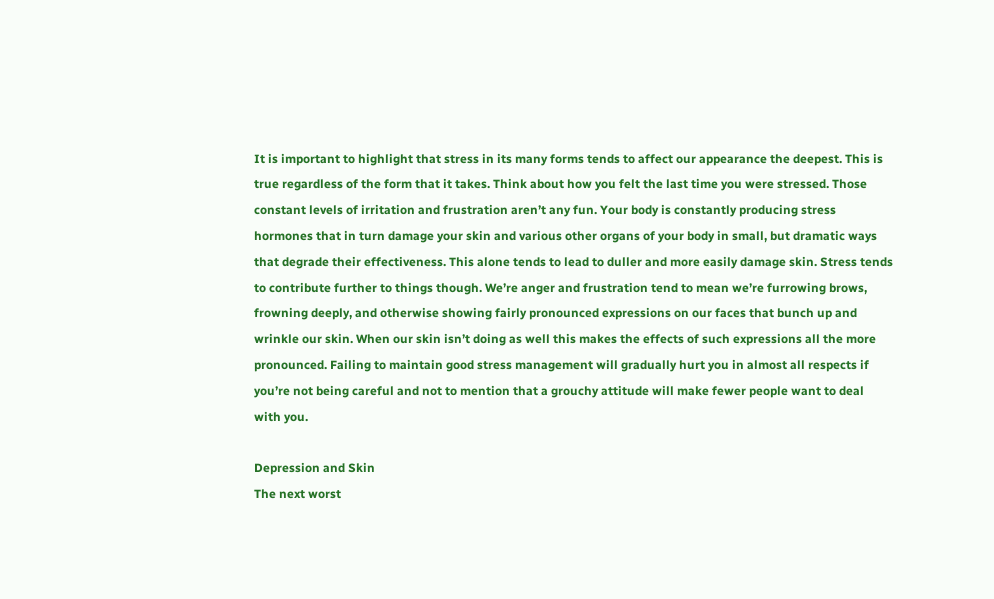It is important to highlight that stress in its many forms tends to affect our appearance the deepest. This is true regardless of the form that it takes. Think about how you felt the last time you were stressed. Those constant levels of irritation and frustration aren’t any fun. Your body is constantly producing stress hormones that in turn damage your skin and various other organs of your body in small, but dramatic ways that degrade their effectiveness. This alone tends to lead to duller and more easily damage skin. Stress tends to contribute further to things though. We’re anger and frustration tend to mean we’re furrowing brows, frowning deeply, and otherwise showing fairly pronounced expressions on our faces that bunch up and wrinkle our skin. When our skin isn’t doing as well this makes the effects of such expressions all the more pronounced. Failing to maintain good stress management will gradually hurt you in almost all respects if you’re not being careful and not to mention that a grouchy attitude will make fewer people want to deal with you.

Depression and Skin
The next worst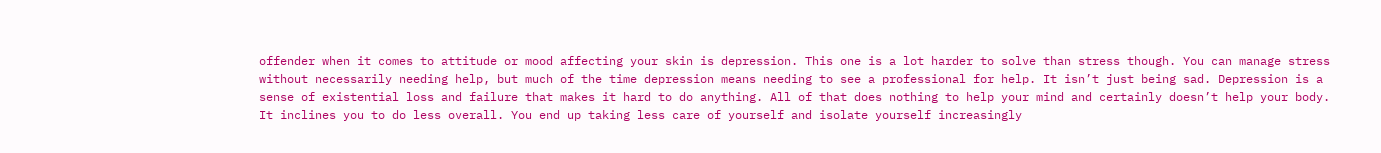offender when it comes to attitude or mood affecting your skin is depression. This one is a lot harder to solve than stress though. You can manage stress without necessarily needing help, but much of the time depression means needing to see a professional for help. It isn’t just being sad. Depression is a sense of existential loss and failure that makes it hard to do anything. All of that does nothing to help your mind and certainly doesn’t help your body. It inclines you to do less overall. You end up taking less care of yourself and isolate yourself increasingly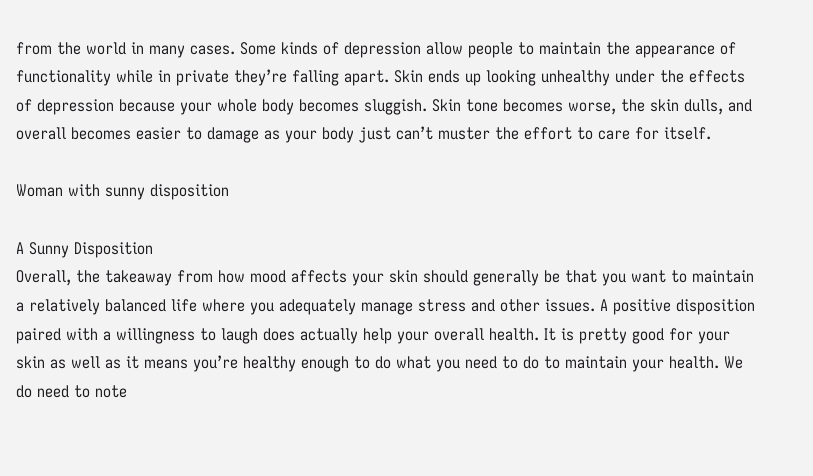from the world in many cases. Some kinds of depression allow people to maintain the appearance of functionality while in private they’re falling apart. Skin ends up looking unhealthy under the effects of depression because your whole body becomes sluggish. Skin tone becomes worse, the skin dulls, and overall becomes easier to damage as your body just can’t muster the effort to care for itself.

Woman with sunny disposition

A Sunny Disposition
Overall, the takeaway from how mood affects your skin should generally be that you want to maintain a relatively balanced life where you adequately manage stress and other issues. A positive disposition paired with a willingness to laugh does actually help your overall health. It is pretty good for your skin as well as it means you’re healthy enough to do what you need to do to maintain your health. We do need to note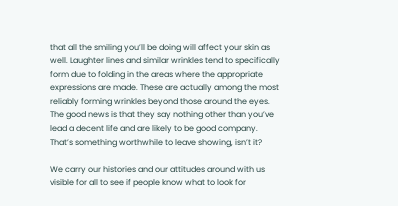that all the smiling you’ll be doing will affect your skin as well. Laughter lines and similar wrinkles tend to specifically form due to folding in the areas where the appropriate expressions are made. These are actually among the most reliably forming wrinkles beyond those around the eyes. The good news is that they say nothing other than you’ve lead a decent life and are likely to be good company. That’s something worthwhile to leave showing, isn’t it?

We carry our histories and our attitudes around with us visible for all to see if people know what to look for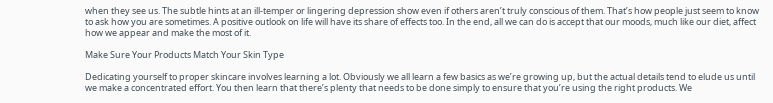when they see us. The subtle hints at an ill-temper or lingering depression show even if others aren’t truly conscious of them. That’s how people just seem to know to ask how you are sometimes. A positive outlook on life will have its share of effects too. In the end, all we can do is accept that our moods, much like our diet, affect how we appear and make the most of it.

Make Sure Your Products Match Your Skin Type

Dedicating yourself to proper skincare involves learning a lot. Obviously we all learn a few basics as we’re growing up, but the actual details tend to elude us until we make a concentrated effort. You then learn that there’s plenty that needs to be done simply to ensure that you’re using the right products. We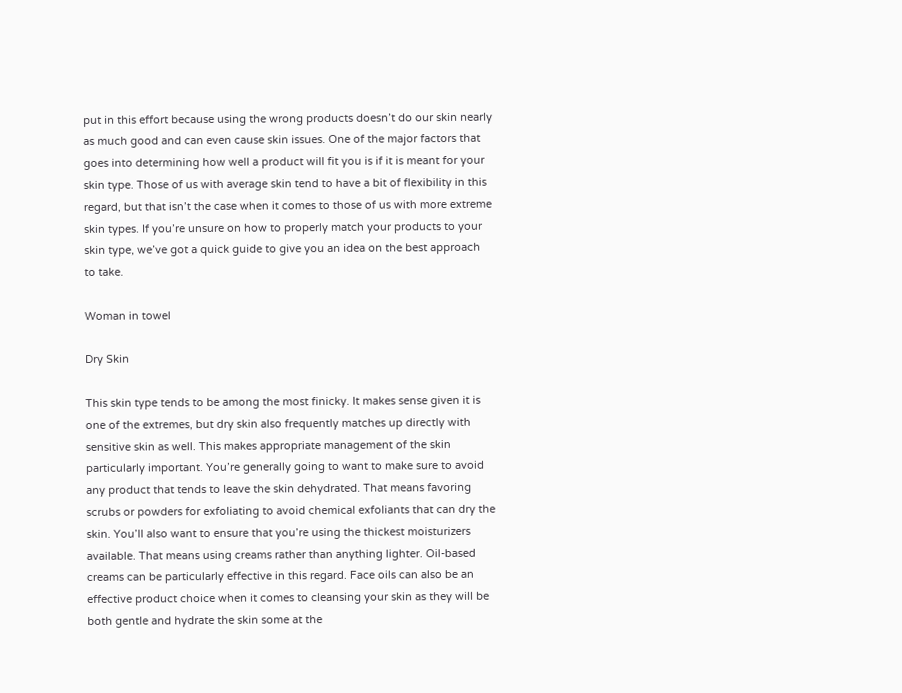put in this effort because using the wrong products doesn’t do our skin nearly as much good and can even cause skin issues. One of the major factors that goes into determining how well a product will fit you is if it is meant for your skin type. Those of us with average skin tend to have a bit of flexibility in this regard, but that isn’t the case when it comes to those of us with more extreme skin types. If you’re unsure on how to properly match your products to your skin type, we’ve got a quick guide to give you an idea on the best approach to take.

Woman in towel

Dry Skin

This skin type tends to be among the most finicky. It makes sense given it is one of the extremes, but dry skin also frequently matches up directly with sensitive skin as well. This makes appropriate management of the skin particularly important. You’re generally going to want to make sure to avoid any product that tends to leave the skin dehydrated. That means favoring scrubs or powders for exfoliating to avoid chemical exfoliants that can dry the skin. You’ll also want to ensure that you’re using the thickest moisturizers available. That means using creams rather than anything lighter. Oil-based creams can be particularly effective in this regard. Face oils can also be an effective product choice when it comes to cleansing your skin as they will be both gentle and hydrate the skin some at the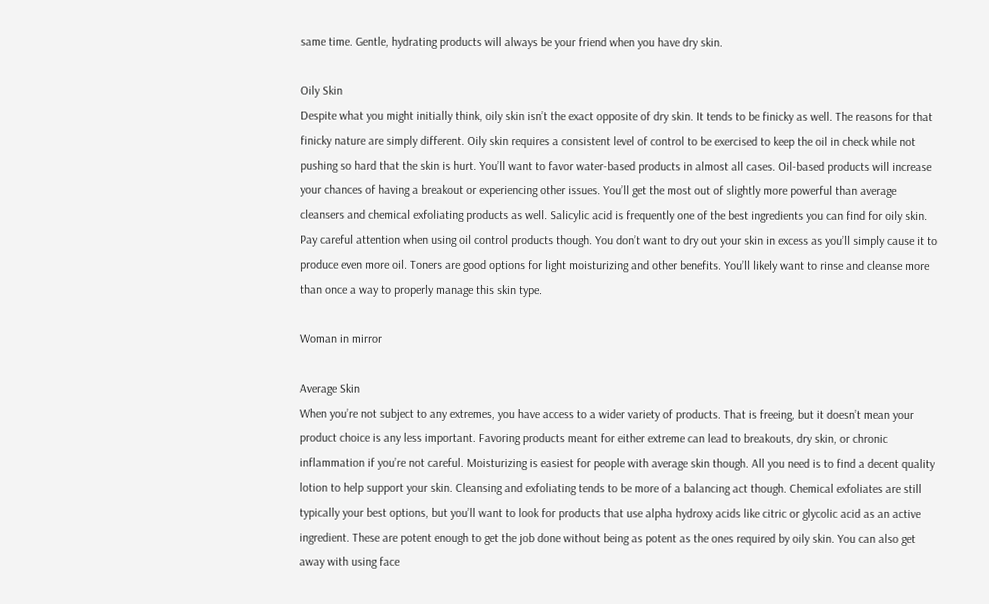same time. Gentle, hydrating products will always be your friend when you have dry skin.

Oily Skin
Despite what you might initially think, oily skin isn’t the exact opposite of dry skin. It tends to be finicky as well. The reasons for that finicky nature are simply different. Oily skin requires a consistent level of control to be exercised to keep the oil in check while not pushing so hard that the skin is hurt. You’ll want to favor water-based products in almost all cases. Oil-based products will increase your chances of having a breakout or experiencing other issues. You’ll get the most out of slightly more powerful than average cleansers and chemical exfoliating products as well. Salicylic acid is frequently one of the best ingredients you can find for oily skin. Pay careful attention when using oil control products though. You don’t want to dry out your skin in excess as you’ll simply cause it to produce even more oil. Toners are good options for light moisturizing and other benefits. You’ll likely want to rinse and cleanse more than once a way to properly manage this skin type.

Woman in mirror

Average Skin
When you’re not subject to any extremes, you have access to a wider variety of products. That is freeing, but it doesn’t mean your product choice is any less important. Favoring products meant for either extreme can lead to breakouts, dry skin, or chronic inflammation if you’re not careful. Moisturizing is easiest for people with average skin though. All you need is to find a decent quality lotion to help support your skin. Cleansing and exfoliating tends to be more of a balancing act though. Chemical exfoliates are still typically your best options, but you’ll want to look for products that use alpha hydroxy acids like citric or glycolic acid as an active ingredient. These are potent enough to get the job done without being as potent as the ones required by oily skin. You can also get away with using face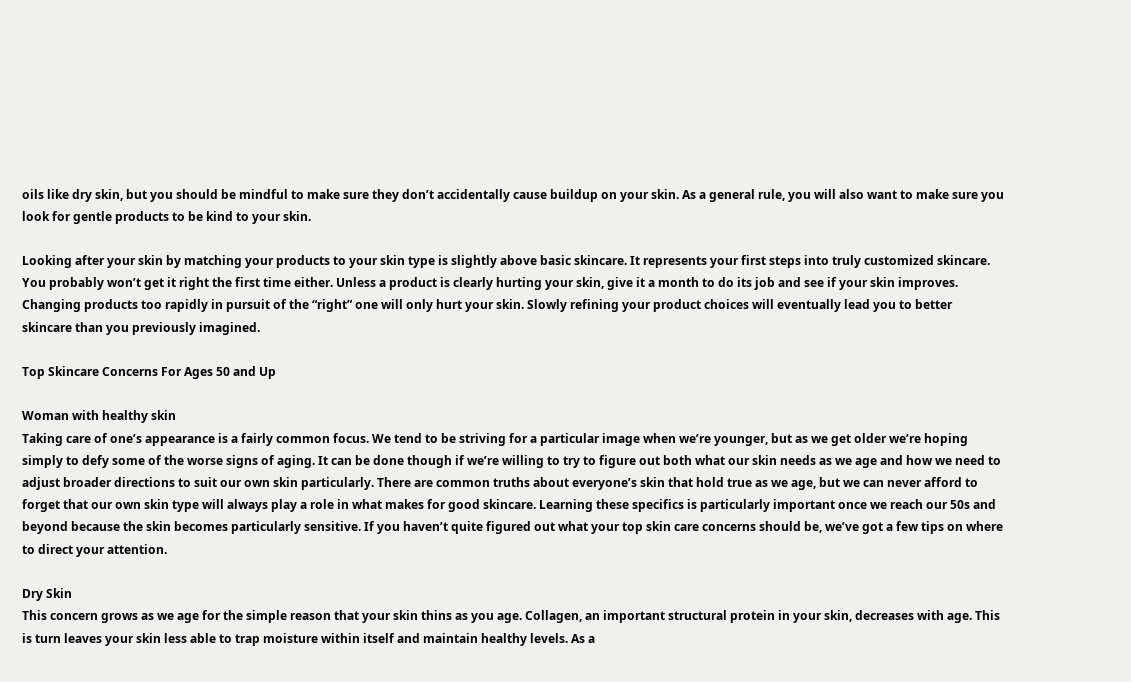oils like dry skin, but you should be mindful to make sure they don’t accidentally cause buildup on your skin. As a general rule, you will also want to make sure you look for gentle products to be kind to your skin.

Looking after your skin by matching your products to your skin type is slightly above basic skincare. It represents your first steps into truly customized skincare. You probably won’t get it right the first time either. Unless a product is clearly hurting your skin, give it a month to do its job and see if your skin improves. Changing products too rapidly in pursuit of the “right” one will only hurt your skin. Slowly refining your product choices will eventually lead you to better skincare than you previously imagined.

Top Skincare Concerns For Ages 50 and Up

Woman with healthy skin
Taking care of one’s appearance is a fairly common focus. We tend to be striving for a particular image when we’re younger, but as we get older we’re hoping simply to defy some of the worse signs of aging. It can be done though if we’re willing to try to figure out both what our skin needs as we age and how we need to adjust broader directions to suit our own skin particularly. There are common truths about everyone’s skin that hold true as we age, but we can never afford to forget that our own skin type will always play a role in what makes for good skincare. Learning these specifics is particularly important once we reach our 50s and beyond because the skin becomes particularly sensitive. If you haven’t quite figured out what your top skin care concerns should be, we’ve got a few tips on where to direct your attention.

Dry Skin
This concern grows as we age for the simple reason that your skin thins as you age. Collagen, an important structural protein in your skin, decreases with age. This is turn leaves your skin less able to trap moisture within itself and maintain healthy levels. As a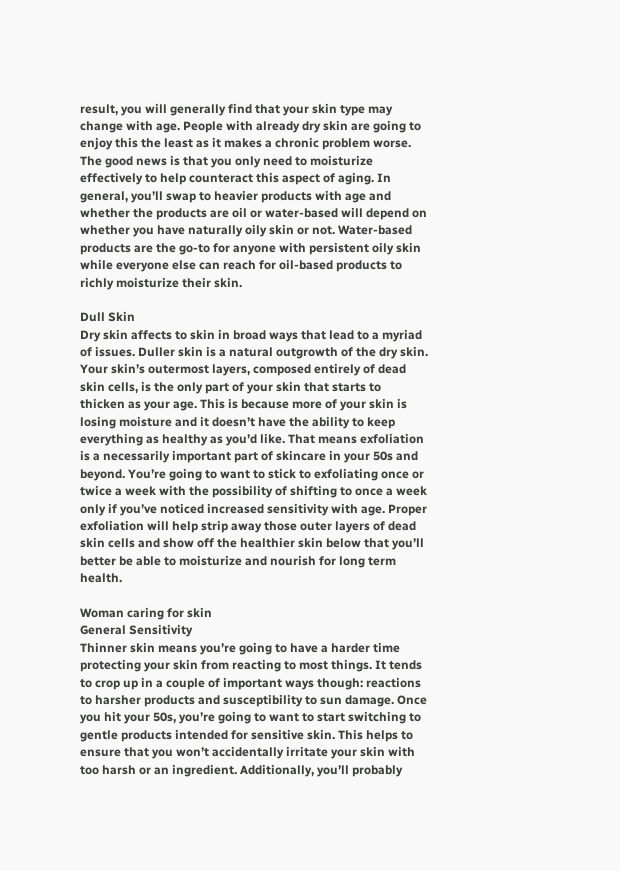result, you will generally find that your skin type may change with age. People with already dry skin are going to enjoy this the least as it makes a chronic problem worse. The good news is that you only need to moisturize effectively to help counteract this aspect of aging. In general, you’ll swap to heavier products with age and whether the products are oil or water-based will depend on whether you have naturally oily skin or not. Water-based products are the go-to for anyone with persistent oily skin while everyone else can reach for oil-based products to richly moisturize their skin.

Dull Skin
Dry skin affects to skin in broad ways that lead to a myriad of issues. Duller skin is a natural outgrowth of the dry skin. Your skin’s outermost layers, composed entirely of dead skin cells, is the only part of your skin that starts to thicken as your age. This is because more of your skin is losing moisture and it doesn’t have the ability to keep everything as healthy as you’d like. That means exfoliation is a necessarily important part of skincare in your 50s and beyond. You’re going to want to stick to exfoliating once or twice a week with the possibility of shifting to once a week only if you’ve noticed increased sensitivity with age. Proper exfoliation will help strip away those outer layers of dead skin cells and show off the healthier skin below that you’ll better be able to moisturize and nourish for long term health.

Woman caring for skin
General Sensitivity
Thinner skin means you’re going to have a harder time protecting your skin from reacting to most things. It tends to crop up in a couple of important ways though: reactions to harsher products and susceptibility to sun damage. Once you hit your 50s, you’re going to want to start switching to gentle products intended for sensitive skin. This helps to ensure that you won’t accidentally irritate your skin with too harsh or an ingredient. Additionally, you’ll probably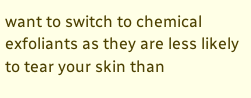want to switch to chemical exfoliants as they are less likely to tear your skin than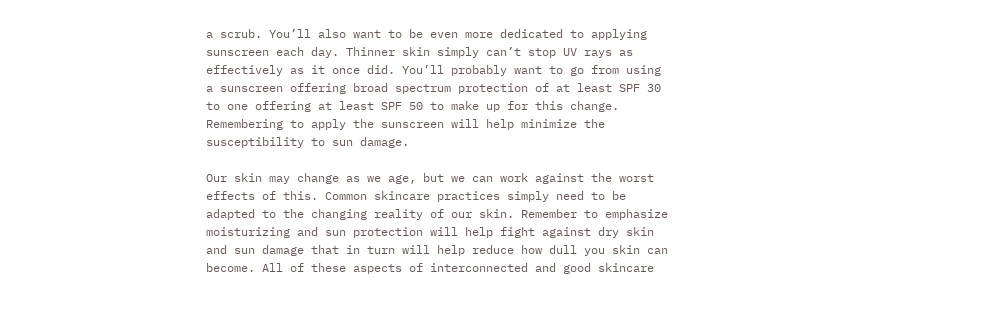a scrub. You’ll also want to be even more dedicated to applying sunscreen each day. Thinner skin simply can’t stop UV rays as effectively as it once did. You’ll probably want to go from using a sunscreen offering broad spectrum protection of at least SPF 30 to one offering at least SPF 50 to make up for this change. Remembering to apply the sunscreen will help minimize the susceptibility to sun damage.

Our skin may change as we age, but we can work against the worst effects of this. Common skincare practices simply need to be adapted to the changing reality of our skin. Remember to emphasize moisturizing and sun protection will help fight against dry skin and sun damage that in turn will help reduce how dull you skin can become. All of these aspects of interconnected and good skincare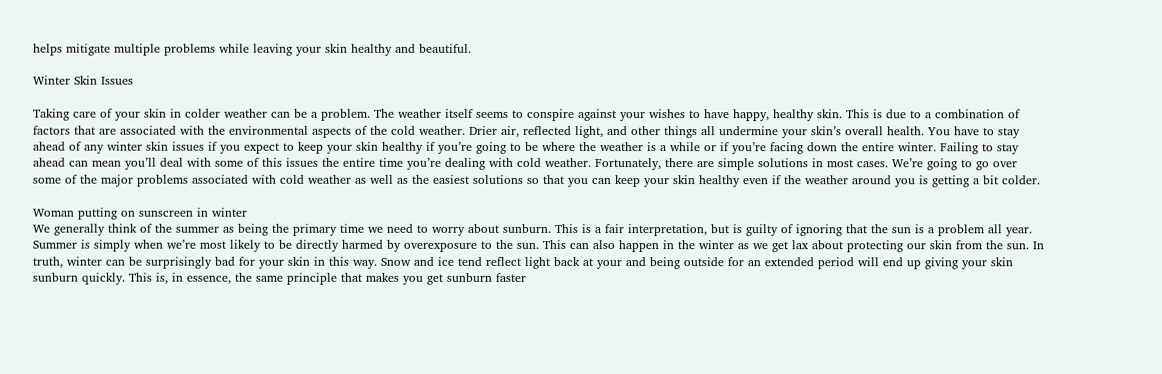helps mitigate multiple problems while leaving your skin healthy and beautiful.

Winter Skin Issues

Taking care of your skin in colder weather can be a problem. The weather itself seems to conspire against your wishes to have happy, healthy skin. This is due to a combination of factors that are associated with the environmental aspects of the cold weather. Drier air, reflected light, and other things all undermine your skin’s overall health. You have to stay ahead of any winter skin issues if you expect to keep your skin healthy if you’re going to be where the weather is a while or if you’re facing down the entire winter. Failing to stay ahead can mean you’ll deal with some of this issues the entire time you’re dealing with cold weather. Fortunately, there are simple solutions in most cases. We’re going to go over some of the major problems associated with cold weather as well as the easiest solutions so that you can keep your skin healthy even if the weather around you is getting a bit colder.

Woman putting on sunscreen in winter
We generally think of the summer as being the primary time we need to worry about sunburn. This is a fair interpretation, but is guilty of ignoring that the sun is a problem all year. Summer is simply when we’re most likely to be directly harmed by overexposure to the sun. This can also happen in the winter as we get lax about protecting our skin from the sun. In truth, winter can be surprisingly bad for your skin in this way. Snow and ice tend reflect light back at your and being outside for an extended period will end up giving your skin sunburn quickly. This is, in essence, the same principle that makes you get sunburn faster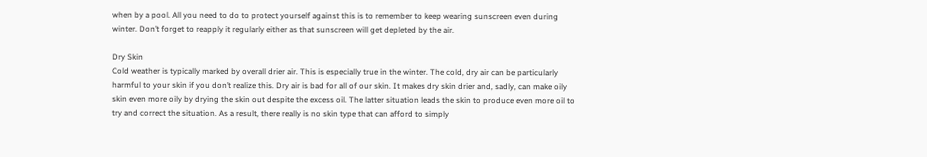when by a pool. All you need to do to protect yourself against this is to remember to keep wearing sunscreen even during winter. Don’t forget to reapply it regularly either as that sunscreen will get depleted by the air.

Dry Skin
Cold weather is typically marked by overall drier air. This is especially true in the winter. The cold, dry air can be particularly harmful to your skin if you don’t realize this. Dry air is bad for all of our skin. It makes dry skin drier and, sadly, can make oily skin even more oily by drying the skin out despite the excess oil. The latter situation leads the skin to produce even more oil to try and correct the situation. As a result, there really is no skin type that can afford to simply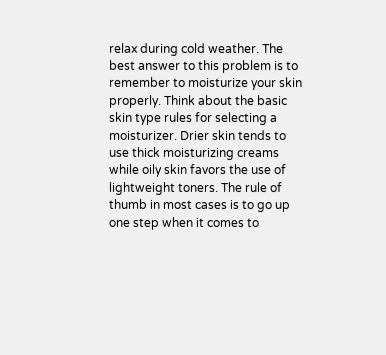relax during cold weather. The best answer to this problem is to remember to moisturize your skin properly. Think about the basic skin type rules for selecting a moisturizer. Drier skin tends to use thick moisturizing creams while oily skin favors the use of lightweight toners. The rule of thumb in most cases is to go up one step when it comes to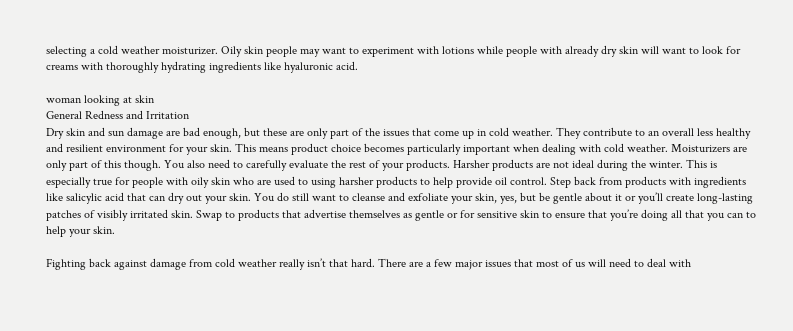selecting a cold weather moisturizer. Oily skin people may want to experiment with lotions while people with already dry skin will want to look for creams with thoroughly hydrating ingredients like hyaluronic acid.

woman looking at skin
General Redness and Irritation
Dry skin and sun damage are bad enough, but these are only part of the issues that come up in cold weather. They contribute to an overall less healthy and resilient environment for your skin. This means product choice becomes particularly important when dealing with cold weather. Moisturizers are only part of this though. You also need to carefully evaluate the rest of your products. Harsher products are not ideal during the winter. This is especially true for people with oily skin who are used to using harsher products to help provide oil control. Step back from products with ingredients like salicylic acid that can dry out your skin. You do still want to cleanse and exfoliate your skin, yes, but be gentle about it or you’ll create long-lasting patches of visibly irritated skin. Swap to products that advertise themselves as gentle or for sensitive skin to ensure that you’re doing all that you can to help your skin.

Fighting back against damage from cold weather really isn’t that hard. There are a few major issues that most of us will need to deal with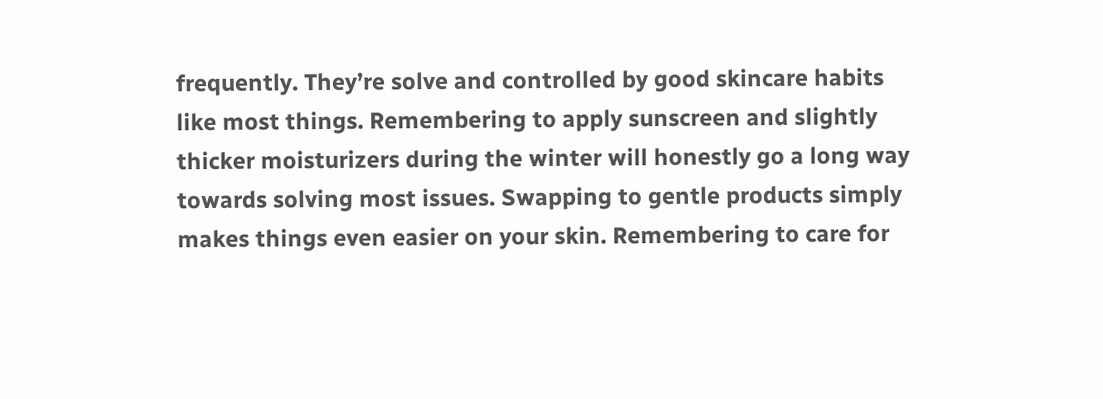frequently. They’re solve and controlled by good skincare habits like most things. Remembering to apply sunscreen and slightly thicker moisturizers during the winter will honestly go a long way towards solving most issues. Swapping to gentle products simply makes things even easier on your skin. Remembering to care for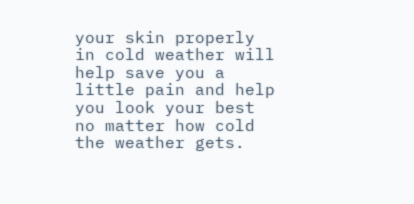your skin properly in cold weather will help save you a little pain and help you look your best no matter how cold the weather gets.